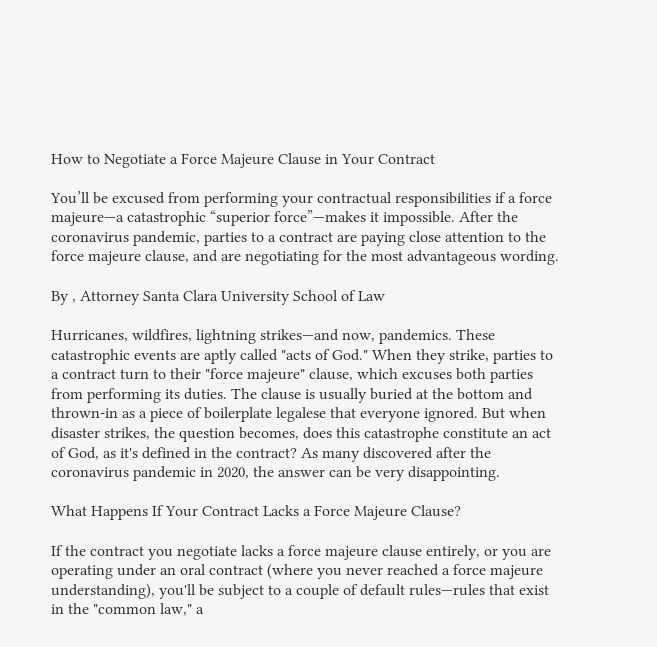How to Negotiate a Force Majeure Clause in Your Contract

You’ll be excused from performing your contractual responsibilities if a force majeure—a catastrophic “superior force”—makes it impossible. After the coronavirus pandemic, parties to a contract are paying close attention to the force majeure clause, and are negotiating for the most advantageous wording.

By , Attorney Santa Clara University School of Law

Hurricanes, wildfires, lightning strikes—and now, pandemics. These catastrophic events are aptly called "acts of God." When they strike, parties to a contract turn to their "force majeure" clause, which excuses both parties from performing its duties. The clause is usually buried at the bottom and thrown-in as a piece of boilerplate legalese that everyone ignored. But when disaster strikes, the question becomes, does this catastrophe constitute an act of God, as it's defined in the contract? As many discovered after the coronavirus pandemic in 2020, the answer can be very disappointing.

What Happens If Your Contract Lacks a Force Majeure Clause?

If the contract you negotiate lacks a force majeure clause entirely, or you are operating under an oral contract (where you never reached a force majeure understanding), you'll be subject to a couple of default rules—rules that exist in the "common law," a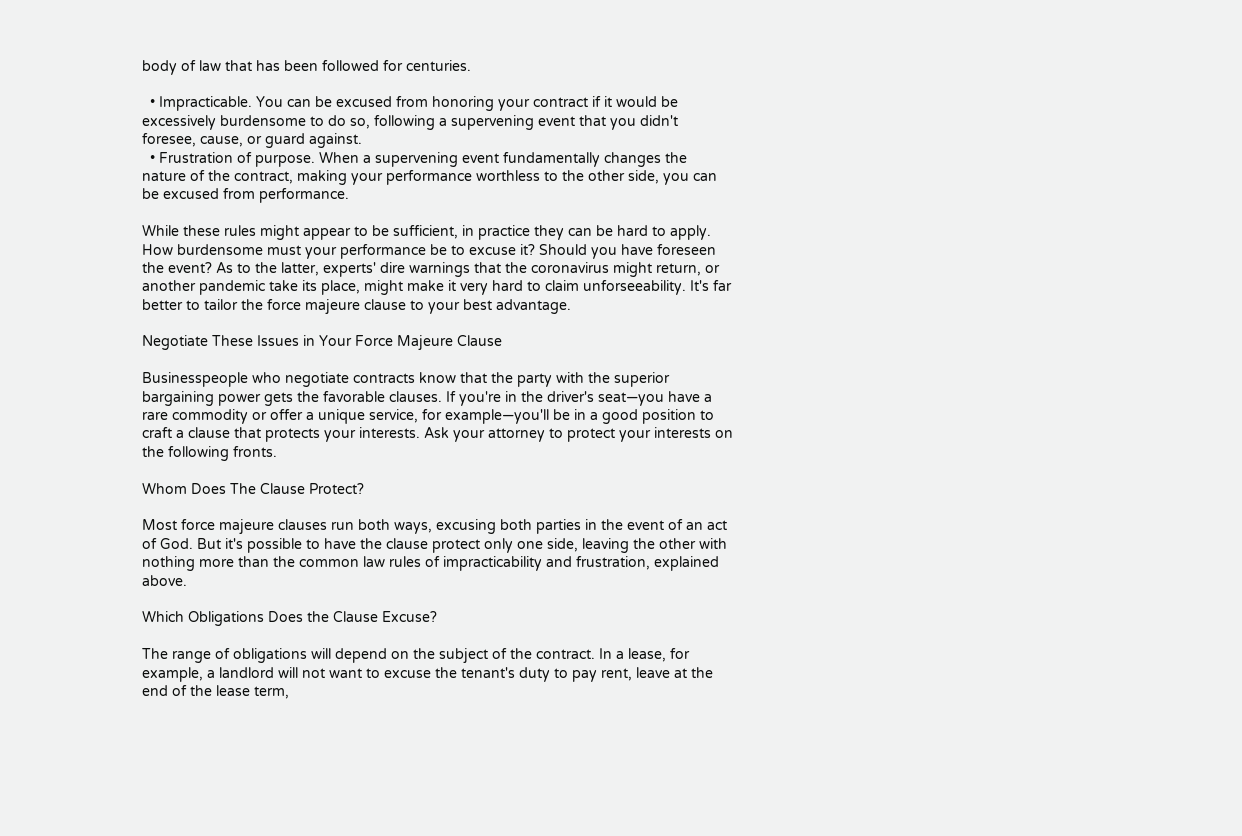body of law that has been followed for centuries.

  • Impracticable. You can be excused from honoring your contract if it would be excessively burdensome to do so, following a supervening event that you didn't foresee, cause, or guard against.
  • Frustration of purpose. When a supervening event fundamentally changes the nature of the contract, making your performance worthless to the other side, you can be excused from performance.

While these rules might appear to be sufficient, in practice they can be hard to apply. How burdensome must your performance be to excuse it? Should you have foreseen the event? As to the latter, experts' dire warnings that the coronavirus might return, or another pandemic take its place, might make it very hard to claim unforseeability. It's far better to tailor the force majeure clause to your best advantage.

Negotiate These Issues in Your Force Majeure Clause

Businesspeople who negotiate contracts know that the party with the superior bargaining power gets the favorable clauses. If you're in the driver's seat—you have a rare commodity or offer a unique service, for example—you'll be in a good position to craft a clause that protects your interests. Ask your attorney to protect your interests on the following fronts.

Whom Does The Clause Protect?

Most force majeure clauses run both ways, excusing both parties in the event of an act of God. But it's possible to have the clause protect only one side, leaving the other with nothing more than the common law rules of impracticability and frustration, explained above.

Which Obligations Does the Clause Excuse?

The range of obligations will depend on the subject of the contract. In a lease, for example, a landlord will not want to excuse the tenant's duty to pay rent, leave at the end of the lease term,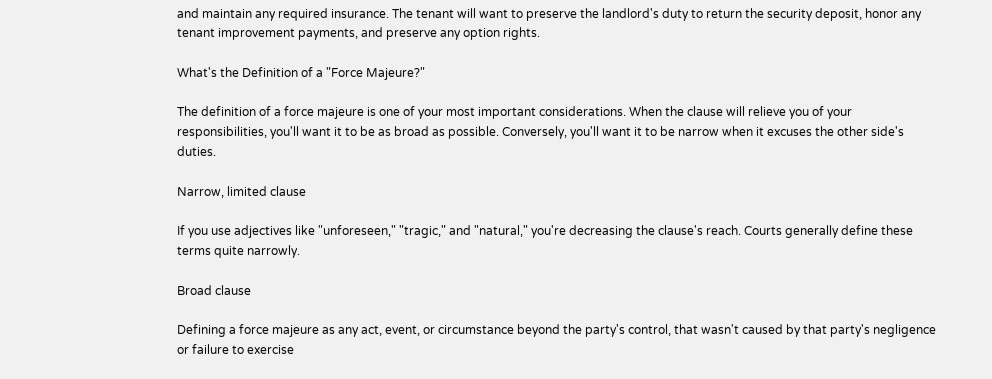and maintain any required insurance. The tenant will want to preserve the landlord's duty to return the security deposit, honor any tenant improvement payments, and preserve any option rights.

What's the Definition of a "Force Majeure?"

The definition of a force majeure is one of your most important considerations. When the clause will relieve you of your responsibilities, you'll want it to be as broad as possible. Conversely, you'll want it to be narrow when it excuses the other side's duties.

Narrow, limited clause

If you use adjectives like "unforeseen," "tragic," and "natural," you're decreasing the clause's reach. Courts generally define these terms quite narrowly.

Broad clause

Defining a force majeure as any act, event, or circumstance beyond the party's control, that wasn't caused by that party's negligence or failure to exercise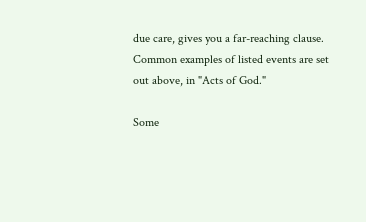due care, gives you a far-reaching clause. Common examples of listed events are set out above, in "Acts of God."

Some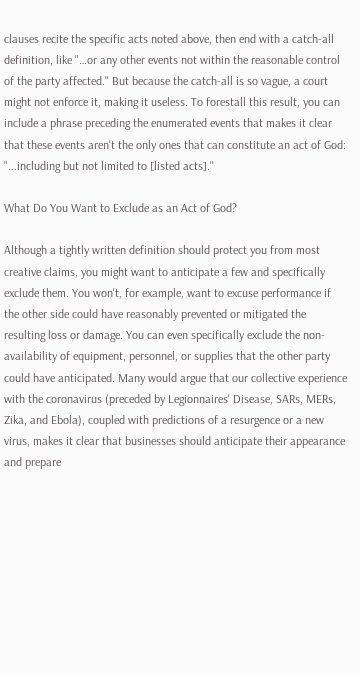clauses recite the specific acts noted above, then end with a catch-all definition, like "…or any other events not within the reasonable control of the party affected." But because the catch-all is so vague, a court might not enforce it, making it useless. To forestall this result, you can include a phrase preceding the enumerated events that makes it clear that these events aren't the only ones that can constitute an act of God: "...including but not limited to [listed acts]."

What Do You Want to Exclude as an Act of God?

Although a tightly written definition should protect you from most creative claims, you might want to anticipate a few and specifically exclude them. You won't, for example, want to excuse performance if the other side could have reasonably prevented or mitigated the resulting loss or damage. You can even specifically exclude the non-availability of equipment, personnel, or supplies that the other party could have anticipated. Many would argue that our collective experience with the coronavirus (preceded by Legionnaires' Disease, SARs, MERs, Zika, and Ebola), coupled with predictions of a resurgence or a new virus, makes it clear that businesses should anticipate their appearance and prepare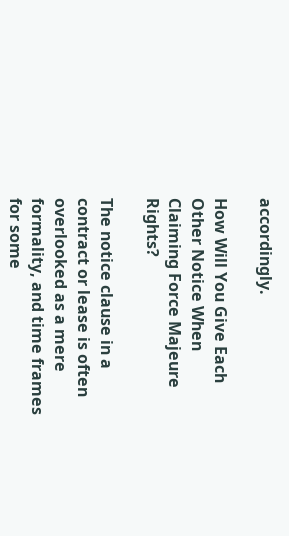accordingly.

How Will You Give Each Other Notice When Claiming Force Majeure Rights?

The notice clause in a contract or lease is often overlooked as a mere formality, and time frames for some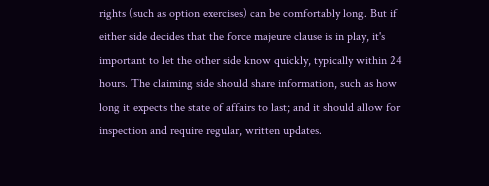rights (such as option exercises) can be comfortably long. But if either side decides that the force majeure clause is in play, it's important to let the other side know quickly, typically within 24 hours. The claiming side should share information, such as how long it expects the state of affairs to last; and it should allow for inspection and require regular, written updates.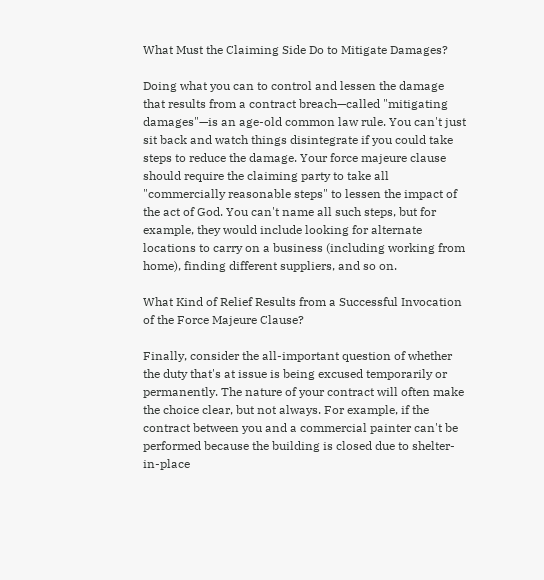What Must the Claiming Side Do to Mitigate Damages?

Doing what you can to control and lessen the damage that results from a contract breach—called "mitigating damages"—is an age-old common law rule. You can't just sit back and watch things disintegrate if you could take steps to reduce the damage. Your force majeure clause should require the claiming party to take all "commercially reasonable steps" to lessen the impact of the act of God. You can't name all such steps, but for example, they would include looking for alternate locations to carry on a business (including working from home), finding different suppliers, and so on.

What Kind of Relief Results from a Successful Invocation of the Force Majeure Clause?

Finally, consider the all-important question of whether the duty that's at issue is being excused temporarily or permanently. The nature of your contract will often make the choice clear, but not always. For example, if the contract between you and a commercial painter can't be performed because the building is closed due to shelter-in-place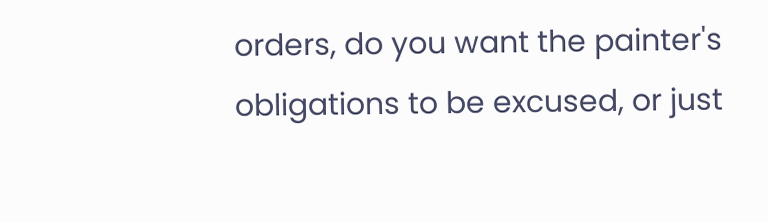orders, do you want the painter's obligations to be excused, or just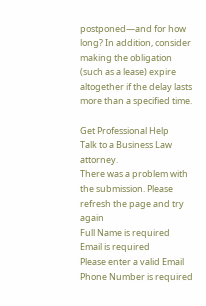postponed—and for how long? In addition, consider making the obligation (such as a lease) expire altogether if the delay lasts more than a specified time.

Get Professional Help
Talk to a Business Law attorney.
There was a problem with the submission. Please refresh the page and try again
Full Name is required
Email is required
Please enter a valid Email
Phone Number is required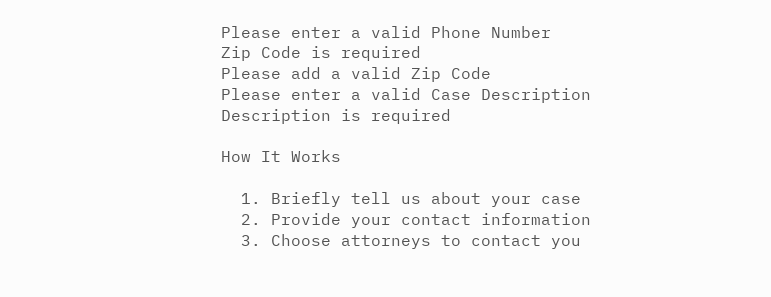Please enter a valid Phone Number
Zip Code is required
Please add a valid Zip Code
Please enter a valid Case Description
Description is required

How It Works

  1. Briefly tell us about your case
  2. Provide your contact information
  3. Choose attorneys to contact you